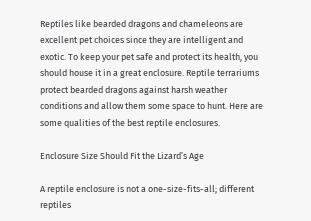Reptiles like bearded dragons and chameleons are excellent pet choices since they are intelligent and exotic. To keep your pet safe and protect its health, you should house it in a great enclosure. Reptile terrariums protect bearded dragons against harsh weather conditions and allow them some space to hunt. Here are some qualities of the best reptile enclosures.

Enclosure Size Should Fit the Lizard’s Age

A reptile enclosure is not a one-size-fits-all; different reptiles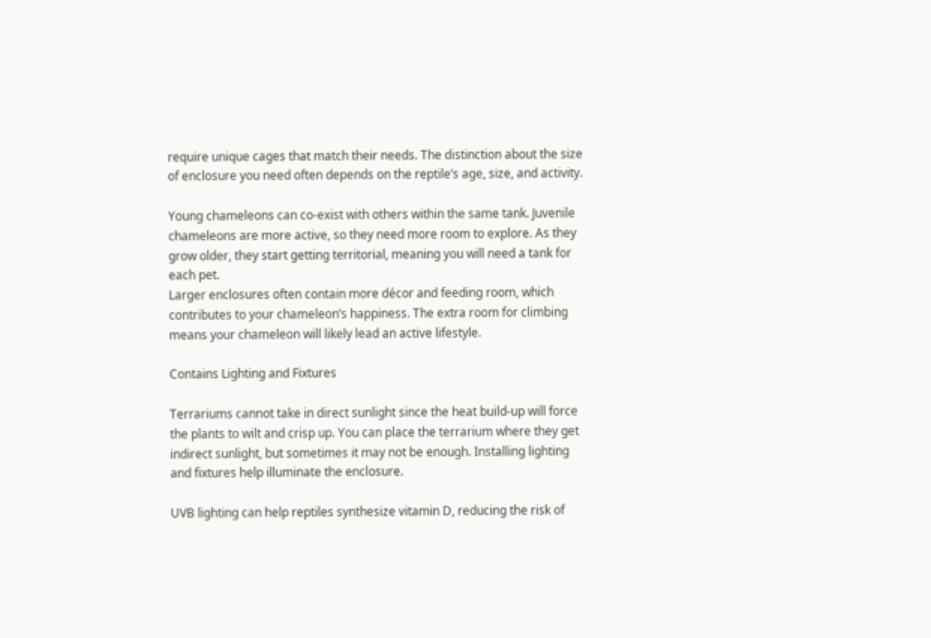require unique cages that match their needs. The distinction about the size of enclosure you need often depends on the reptile’s age, size, and activity.

Young chameleons can co-exist with others within the same tank. Juvenile chameleons are more active, so they need more room to explore. As they grow older, they start getting territorial, meaning you will need a tank for each pet.
Larger enclosures often contain more décor and feeding room, which contributes to your chameleon’s happiness. The extra room for climbing means your chameleon will likely lead an active lifestyle.

Contains Lighting and Fixtures

Terrariums cannot take in direct sunlight since the heat build-up will force the plants to wilt and crisp up. You can place the terrarium where they get indirect sunlight, but sometimes it may not be enough. Installing lighting and fixtures help illuminate the enclosure.

UVB lighting can help reptiles synthesize vitamin D, reducing the risk of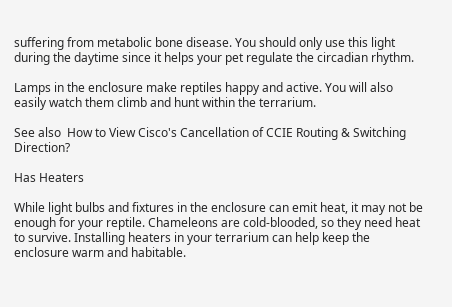suffering from metabolic bone disease. You should only use this light during the daytime since it helps your pet regulate the circadian rhythm.

Lamps in the enclosure make reptiles happy and active. You will also easily watch them climb and hunt within the terrarium.

See also  How to View Cisco's Cancellation of CCIE Routing & Switching Direction?

Has Heaters

While light bulbs and fixtures in the enclosure can emit heat, it may not be enough for your reptile. Chameleons are cold-blooded, so they need heat to survive. Installing heaters in your terrarium can help keep the enclosure warm and habitable.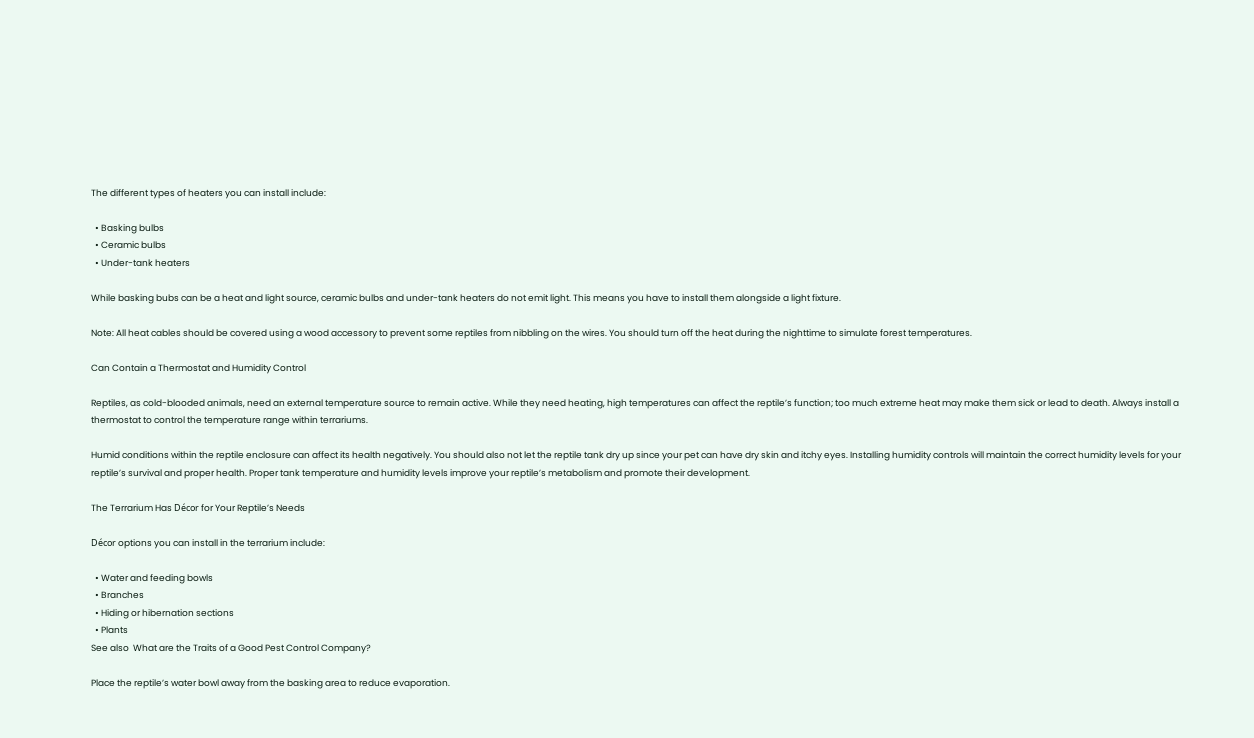The different types of heaters you can install include:

  • Basking bulbs
  • Ceramic bulbs
  • Under-tank heaters

While basking bubs can be a heat and light source, ceramic bulbs and under-tank heaters do not emit light. This means you have to install them alongside a light fixture.

Note: All heat cables should be covered using a wood accessory to prevent some reptiles from nibbling on the wires. You should turn off the heat during the nighttime to simulate forest temperatures.

Can Contain a Thermostat and Humidity Control

Reptiles, as cold-blooded animals, need an external temperature source to remain active. While they need heating, high temperatures can affect the reptile’s function; too much extreme heat may make them sick or lead to death. Always install a thermostat to control the temperature range within terrariums.

Humid conditions within the reptile enclosure can affect its health negatively. You should also not let the reptile tank dry up since your pet can have dry skin and itchy eyes. Installing humidity controls will maintain the correct humidity levels for your reptile’s survival and proper health. Proper tank temperature and humidity levels improve your reptile’s metabolism and promote their development.

The Terrarium Has Décor for Your Reptile’s Needs

Décor options you can install in the terrarium include:

  • Water and feeding bowls
  • Branches
  • Hiding or hibernation sections
  • Plants
See also  What are the Traits of a Good Pest Control Company?

Place the reptile’s water bowl away from the basking area to reduce evaporation.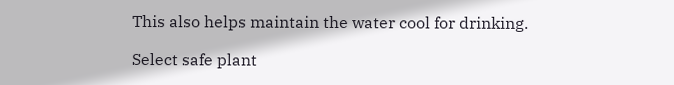This also helps maintain the water cool for drinking.

Select safe plant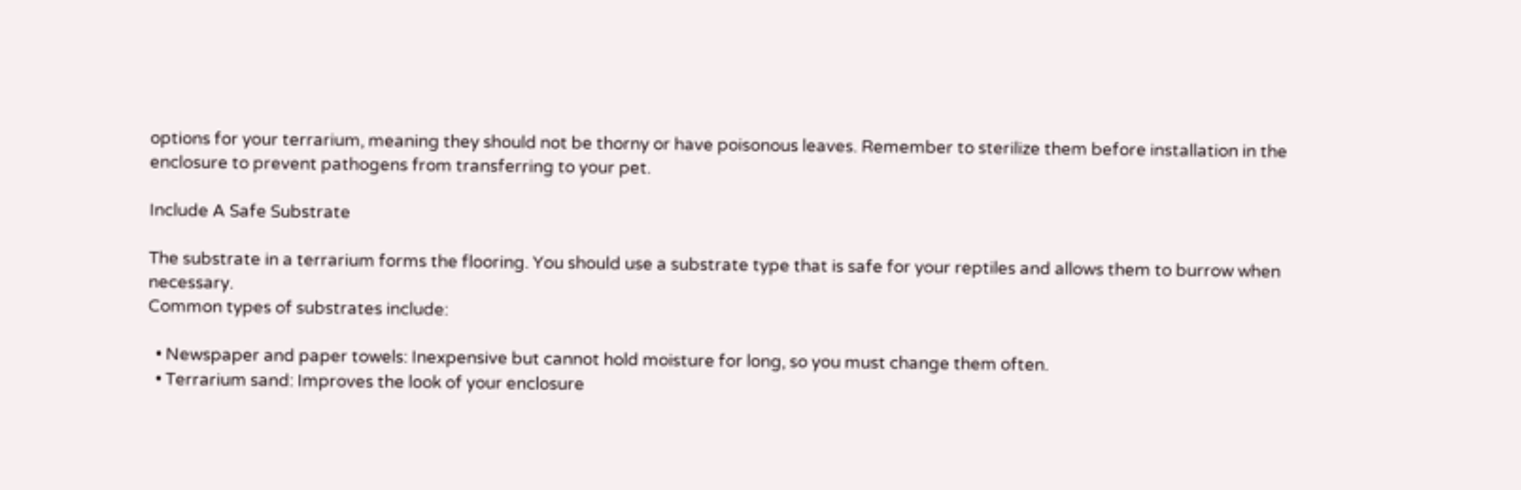options for your terrarium, meaning they should not be thorny or have poisonous leaves. Remember to sterilize them before installation in the enclosure to prevent pathogens from transferring to your pet.

Include A Safe Substrate

The substrate in a terrarium forms the flooring. You should use a substrate type that is safe for your reptiles and allows them to burrow when necessary.
Common types of substrates include:

  • Newspaper and paper towels: Inexpensive but cannot hold moisture for long, so you must change them often.
  • Terrarium sand: Improves the look of your enclosure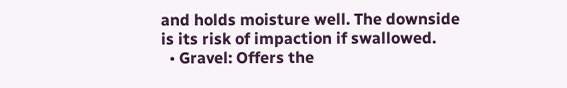and holds moisture well. The downside is its risk of impaction if swallowed.
  • Gravel: Offers the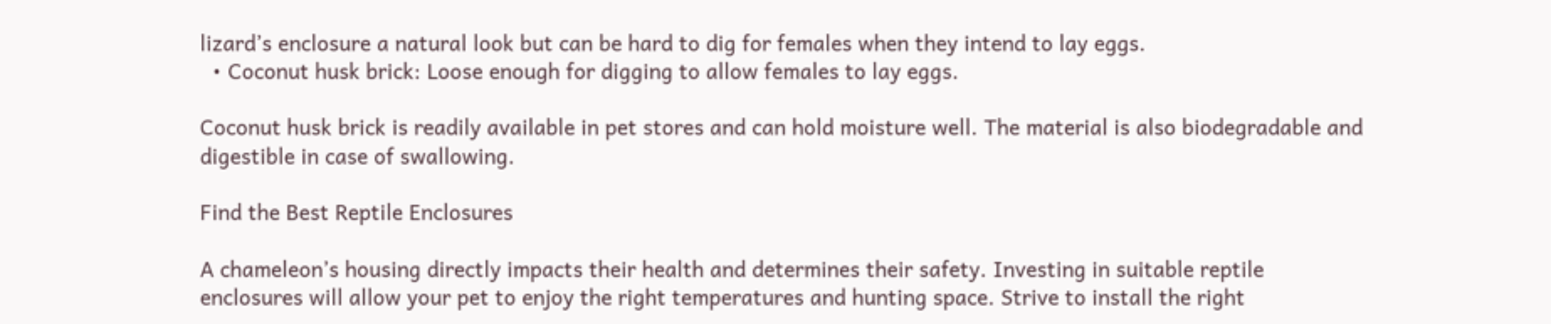lizard’s enclosure a natural look but can be hard to dig for females when they intend to lay eggs.
  • Coconut husk brick: Loose enough for digging to allow females to lay eggs.

Coconut husk brick is readily available in pet stores and can hold moisture well. The material is also biodegradable and digestible in case of swallowing.

Find the Best Reptile Enclosures

A chameleon’s housing directly impacts their health and determines their safety. Investing in suitable reptile enclosures will allow your pet to enjoy the right temperatures and hunting space. Strive to install the right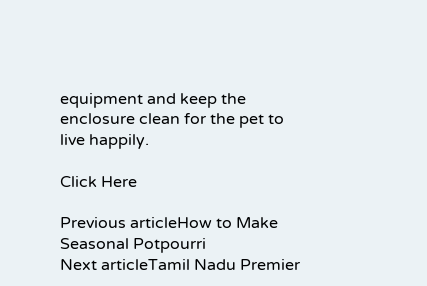equipment and keep the enclosure clean for the pet to live happily.

Click Here

Previous articleHow to Make Seasonal Potpourri
Next articleTamil Nadu Premier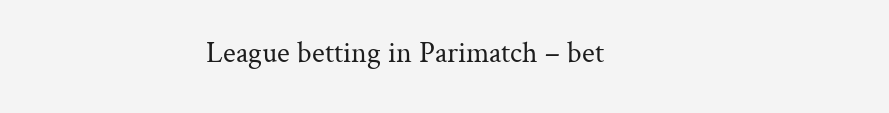League betting in Parimatch – bet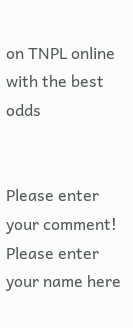on TNPL online with the best odds


Please enter your comment!
Please enter your name here